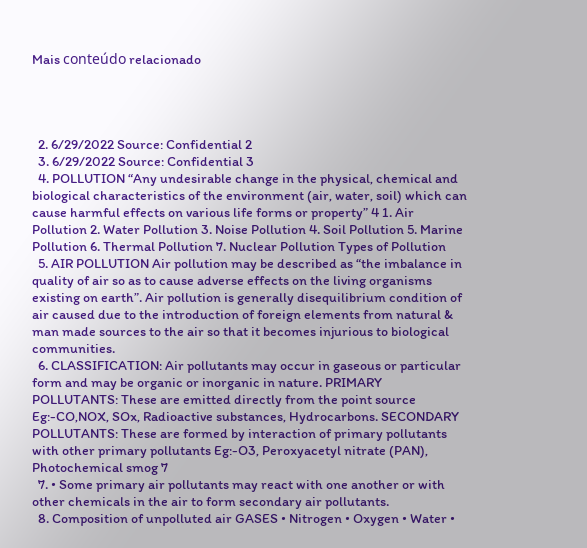Mais conteúdo relacionado




  2. 6/29/2022 Source: Confidential 2
  3. 6/29/2022 Source: Confidential 3
  4. POLLUTION “Any undesirable change in the physical, chemical and biological characteristics of the environment (air, water, soil) which can cause harmful effects on various life forms or property” 4 1. Air Pollution 2. Water Pollution 3. Noise Pollution 4. Soil Pollution 5. Marine Pollution 6. Thermal Pollution 7. Nuclear Pollution Types of Pollution
  5. AIR POLLUTION Air pollution may be described as “the imbalance in quality of air so as to cause adverse effects on the living organisms existing on earth”. Air pollution is generally disequilibrium condition of air caused due to the introduction of foreign elements from natural & man made sources to the air so that it becomes injurious to biological communities.
  6. CLASSIFICATION: Air pollutants may occur in gaseous or particular form and may be organic or inorganic in nature. PRIMARY POLLUTANTS: These are emitted directly from the point source Eg:-CO,NOX, SOx, Radioactive substances, Hydrocarbons. SECONDARY POLLUTANTS: These are formed by interaction of primary pollutants with other primary pollutants Eg:-O3, Peroxyacetyl nitrate (PAN), Photochemical smog 7
  7. • Some primary air pollutants may react with one another or with other chemicals in the air to form secondary air pollutants.
  8. Composition of unpolluted air GASES • Nitrogen • Oxygen • Water •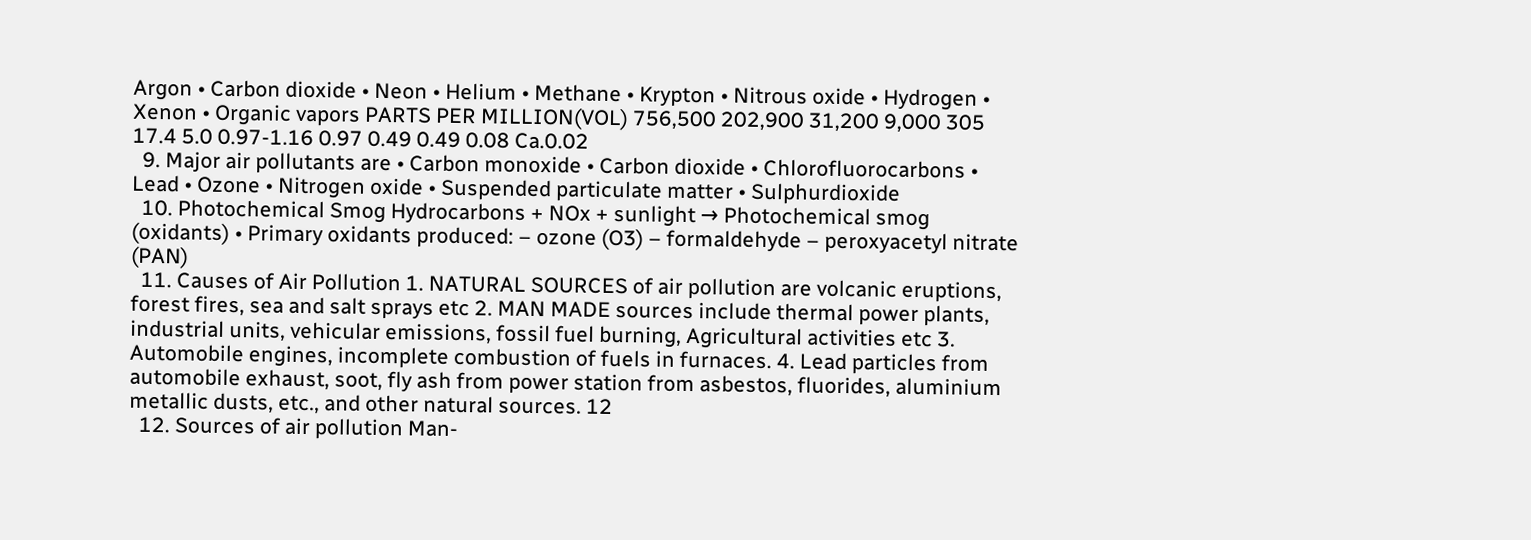Argon • Carbon dioxide • Neon • Helium • Methane • Krypton • Nitrous oxide • Hydrogen • Xenon • Organic vapors PARTS PER MILLION(VOL) 756,500 202,900 31,200 9,000 305 17.4 5.0 0.97-1.16 0.97 0.49 0.49 0.08 Ca.0.02
  9. Major air pollutants are • Carbon monoxide • Carbon dioxide • Chlorofluorocarbons • Lead • Ozone • Nitrogen oxide • Suspended particulate matter • Sulphurdioxide
  10. Photochemical Smog Hydrocarbons + NOx + sunlight → Photochemical smog (oxidants) • Primary oxidants produced: – ozone (O3) – formaldehyde – peroxyacetyl nitrate (PAN)
  11. Causes of Air Pollution 1. NATURAL SOURCES of air pollution are volcanic eruptions, forest fires, sea and salt sprays etc 2. MAN MADE sources include thermal power plants, industrial units, vehicular emissions, fossil fuel burning, Agricultural activities etc 3. Automobile engines, incomplete combustion of fuels in furnaces. 4. Lead particles from automobile exhaust, soot, fly ash from power station from asbestos, fluorides, aluminium metallic dusts, etc., and other natural sources. 12
  12. Sources of air pollution Man-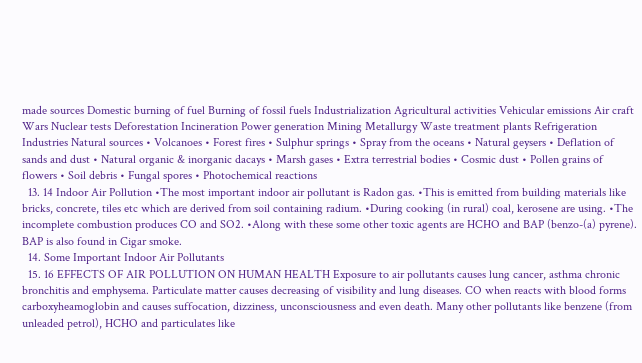made sources Domestic burning of fuel Burning of fossil fuels Industrialization Agricultural activities Vehicular emissions Air craft Wars Nuclear tests Deforestation Incineration Power generation Mining Metallurgy Waste treatment plants Refrigeration Industries Natural sources • Volcanoes • Forest fires • Sulphur springs • Spray from the oceans • Natural geysers • Deflation of sands and dust • Natural organic & inorganic dacays • Marsh gases • Extra terrestrial bodies • Cosmic dust • Pollen grains of flowers • Soil debris • Fungal spores • Photochemical reactions
  13. 14 Indoor Air Pollution •The most important indoor air pollutant is Radon gas. •This is emitted from building materials like bricks, concrete, tiles etc which are derived from soil containing radium. •During cooking (in rural) coal, kerosene are using. •The incomplete combustion produces CO and SO2. •Along with these some other toxic agents are HCHO and BAP (benzo-(a) pyrene). BAP is also found in Cigar smoke.
  14. Some Important Indoor Air Pollutants
  15. 16 EFFECTS OF AIR POLLUTION ON HUMAN HEALTH Exposure to air pollutants causes lung cancer, asthma chronic bronchitis and emphysema. Particulate matter causes decreasing of visibility and lung diseases. CO when reacts with blood forms carboxyheamoglobin and causes suffocation, dizziness, unconsciousness and even death. Many other pollutants like benzene (from unleaded petrol), HCHO and particulates like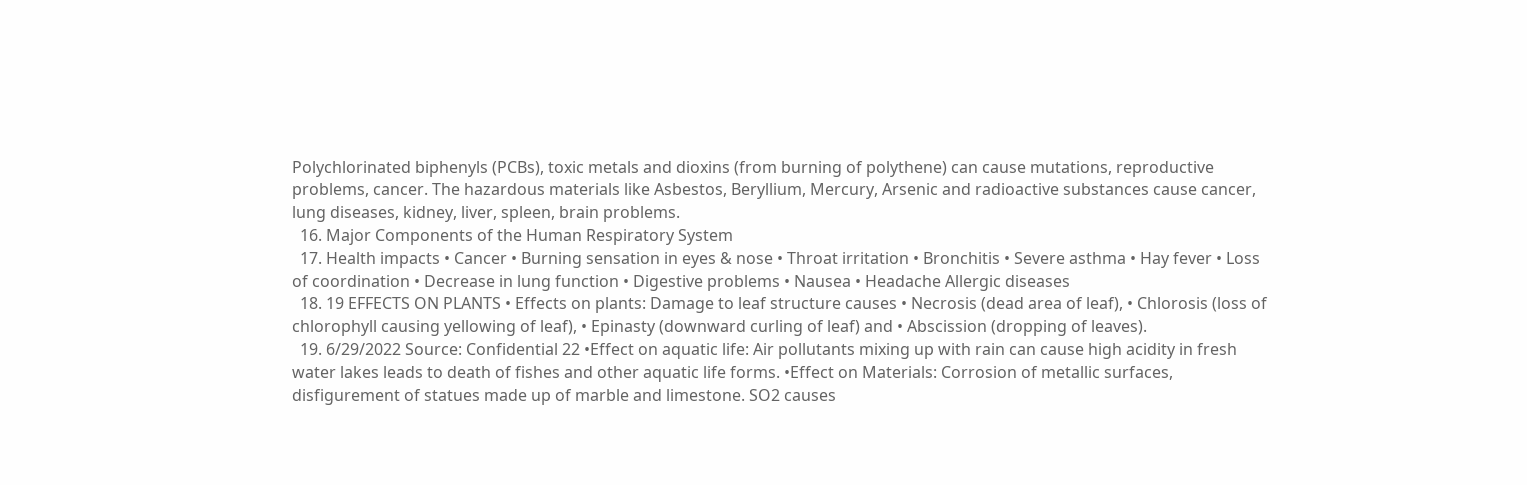Polychlorinated biphenyls (PCBs), toxic metals and dioxins (from burning of polythene) can cause mutations, reproductive problems, cancer. The hazardous materials like Asbestos, Beryllium, Mercury, Arsenic and radioactive substances cause cancer, lung diseases, kidney, liver, spleen, brain problems.
  16. Major Components of the Human Respiratory System
  17. Health impacts • Cancer • Burning sensation in eyes & nose • Throat irritation • Bronchitis • Severe asthma • Hay fever • Loss of coordination • Decrease in lung function • Digestive problems • Nausea • Headache Allergic diseases
  18. 19 EFFECTS ON PLANTS • Effects on plants: Damage to leaf structure causes • Necrosis (dead area of leaf), • Chlorosis (loss of chlorophyll causing yellowing of leaf), • Epinasty (downward curling of leaf) and • Abscission (dropping of leaves).
  19. 6/29/2022 Source: Confidential 22 •Effect on aquatic life: Air pollutants mixing up with rain can cause high acidity in fresh water lakes leads to death of fishes and other aquatic life forms. •Effect on Materials: Corrosion of metallic surfaces, disfigurement of statues made up of marble and limestone. SO2 causes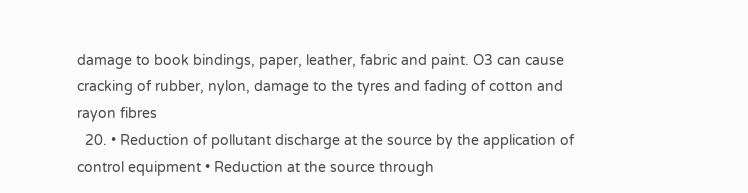damage to book bindings, paper, leather, fabric and paint. O3 can cause cracking of rubber, nylon, damage to the tyres and fading of cotton and rayon fibres
  20. • Reduction of pollutant discharge at the source by the application of control equipment • Reduction at the source through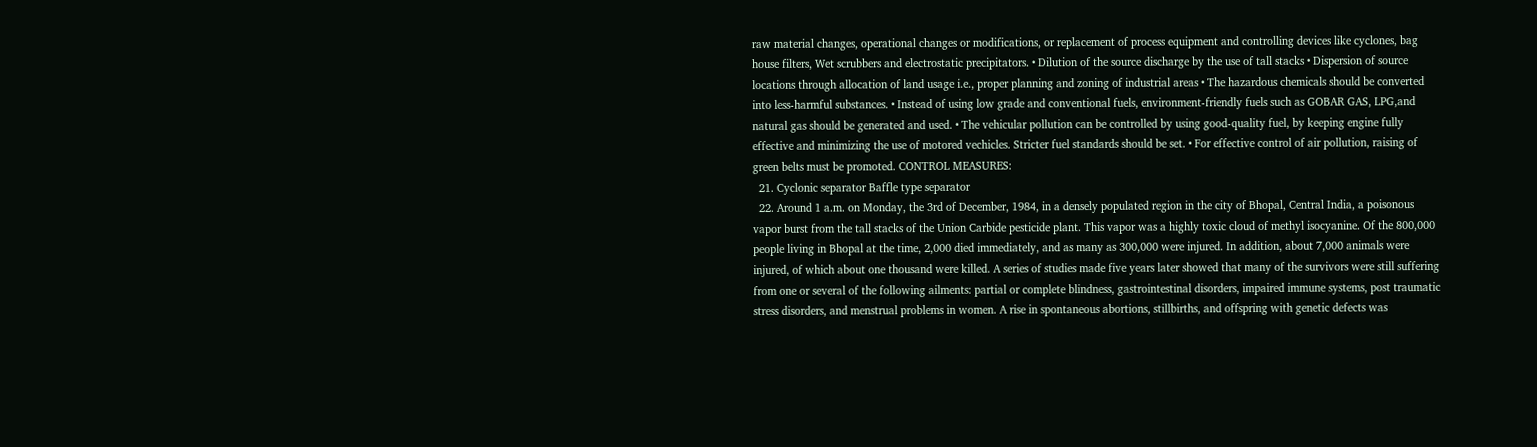raw material changes, operational changes or modifications, or replacement of process equipment and controlling devices like cyclones, bag house filters, Wet scrubbers and electrostatic precipitators. • Dilution of the source discharge by the use of tall stacks • Dispersion of source locations through allocation of land usage i.e., proper planning and zoning of industrial areas • The hazardous chemicals should be converted into less-harmful substances. • Instead of using low grade and conventional fuels, environment-friendly fuels such as GOBAR GAS, LPG,and natural gas should be generated and used. • The vehicular pollution can be controlled by using good-quality fuel, by keeping engine fully effective and minimizing the use of motored vechicles. Stricter fuel standards should be set. • For effective control of air pollution, raising of green belts must be promoted. CONTROL MEASURES:
  21. Cyclonic separator Baffle type separator
  22. Around 1 a.m. on Monday, the 3rd of December, 1984, in a densely populated region in the city of Bhopal, Central India, a poisonous vapor burst from the tall stacks of the Union Carbide pesticide plant. This vapor was a highly toxic cloud of methyl isocyanine. Of the 800,000 people living in Bhopal at the time, 2,000 died immediately, and as many as 300,000 were injured. In addition, about 7,000 animals were injured, of which about one thousand were killed. A series of studies made five years later showed that many of the survivors were still suffering from one or several of the following ailments: partial or complete blindness, gastrointestinal disorders, impaired immune systems, post traumatic stress disorders, and menstrual problems in women. A rise in spontaneous abortions, stillbirths, and offspring with genetic defects was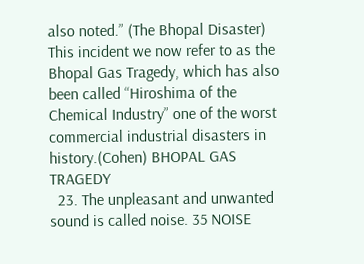also noted.” (The Bhopal Disaster) This incident we now refer to as the Bhopal Gas Tragedy, which has also been called “Hiroshima of the Chemical Industry” one of the worst commercial industrial disasters in history.(Cohen) BHOPAL GAS TRAGEDY
  23. The unpleasant and unwanted sound is called noise. 35 NOISE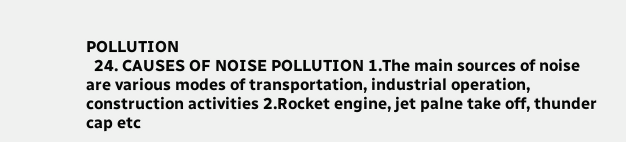POLLUTION
  24. CAUSES OF NOISE POLLUTION 1.The main sources of noise are various modes of transportation, industrial operation, construction activities 2.Rocket engine, jet palne take off, thunder cap etc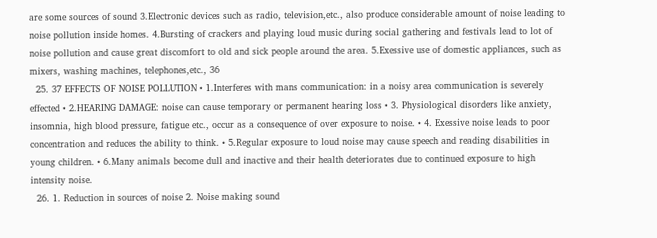are some sources of sound 3.Electronic devices such as radio, television,etc., also produce considerable amount of noise leading to noise pollution inside homes. 4.Bursting of crackers and playing loud music during social gathering and festivals lead to lot of noise pollution and cause great discomfort to old and sick people around the area. 5.Exessive use of domestic appliances, such as mixers, washing machines, telephones,etc., 36
  25. 37 EFFECTS OF NOISE POLLUTION • 1.Interferes with mans communication: in a noisy area communication is severely effected • 2.HEARING DAMAGE: noise can cause temporary or permanent hearing loss • 3. Physiological disorders like anxiety, insomnia, high blood pressure, fatigue etc., occur as a consequence of over exposure to noise. • 4. Exessive noise leads to poor concentration and reduces the ability to think. • 5.Regular exposure to loud noise may cause speech and reading disabilities in young children. • 6.Many animals become dull and inactive and their health deteriorates due to continued exposure to high intensity noise.
  26. 1. Reduction in sources of noise 2. Noise making sound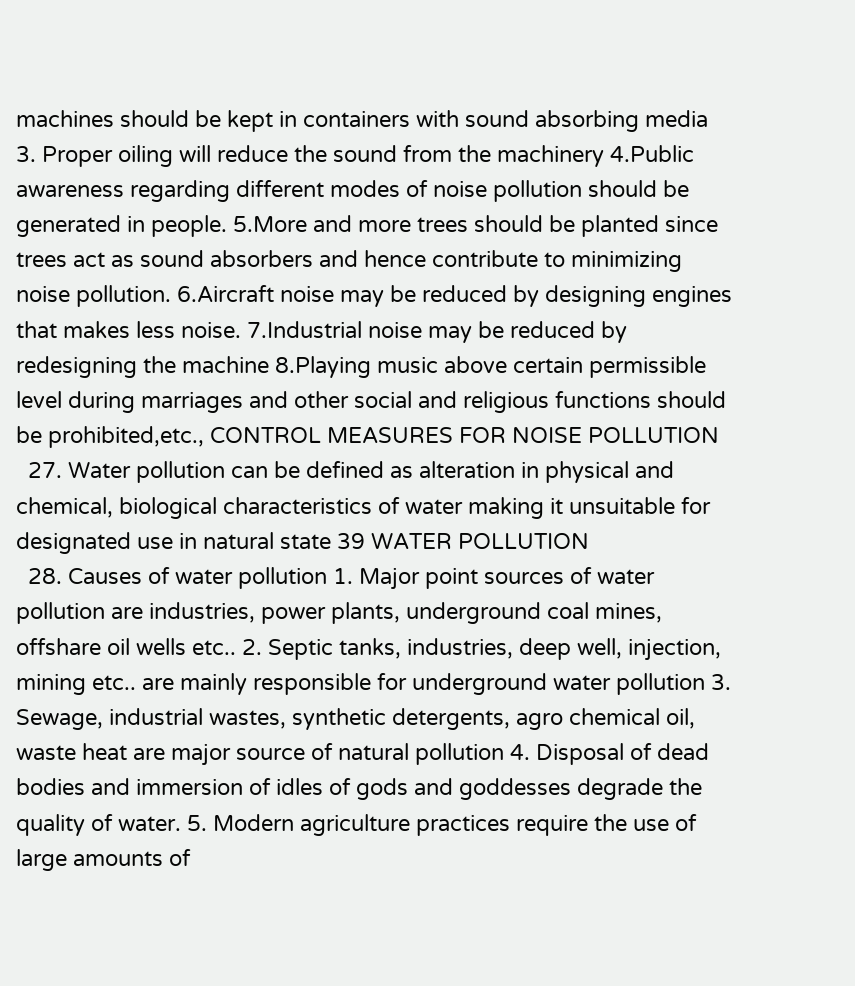machines should be kept in containers with sound absorbing media 3. Proper oiling will reduce the sound from the machinery 4.Public awareness regarding different modes of noise pollution should be generated in people. 5.More and more trees should be planted since trees act as sound absorbers and hence contribute to minimizing noise pollution. 6.Aircraft noise may be reduced by designing engines that makes less noise. 7.Industrial noise may be reduced by redesigning the machine 8.Playing music above certain permissible level during marriages and other social and religious functions should be prohibited,etc., CONTROL MEASURES FOR NOISE POLLUTION
  27. Water pollution can be defined as alteration in physical and chemical, biological characteristics of water making it unsuitable for designated use in natural state 39 WATER POLLUTION
  28. Causes of water pollution 1. Major point sources of water pollution are industries, power plants, underground coal mines, offshare oil wells etc.. 2. Septic tanks, industries, deep well, injection, mining etc.. are mainly responsible for underground water pollution 3. Sewage, industrial wastes, synthetic detergents, agro chemical oil, waste heat are major source of natural pollution 4. Disposal of dead bodies and immersion of idles of gods and goddesses degrade the quality of water. 5. Modern agriculture practices require the use of large amounts of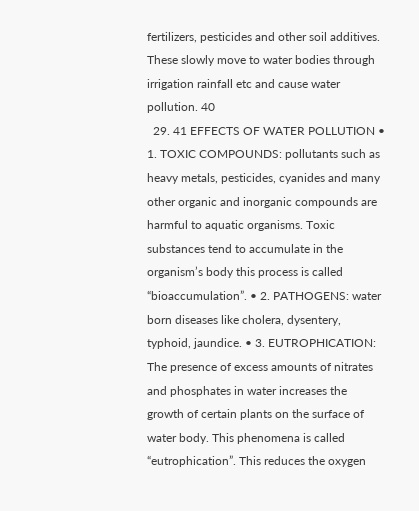fertilizers, pesticides and other soil additives. These slowly move to water bodies through irrigation rainfall etc and cause water pollution. 40
  29. 41 EFFECTS OF WATER POLLUTION • 1. TOXIC COMPOUNDS: pollutants such as heavy metals, pesticides, cyanides and many other organic and inorganic compounds are harmful to aquatic organisms. Toxic substances tend to accumulate in the organism’s body this process is called “bioaccumulation”. • 2. PATHOGENS: water born diseases like cholera, dysentery, typhoid, jaundice. • 3. EUTROPHICATION: The presence of excess amounts of nitrates and phosphates in water increases the growth of certain plants on the surface of water body. This phenomena is called “eutrophication”. This reduces the oxygen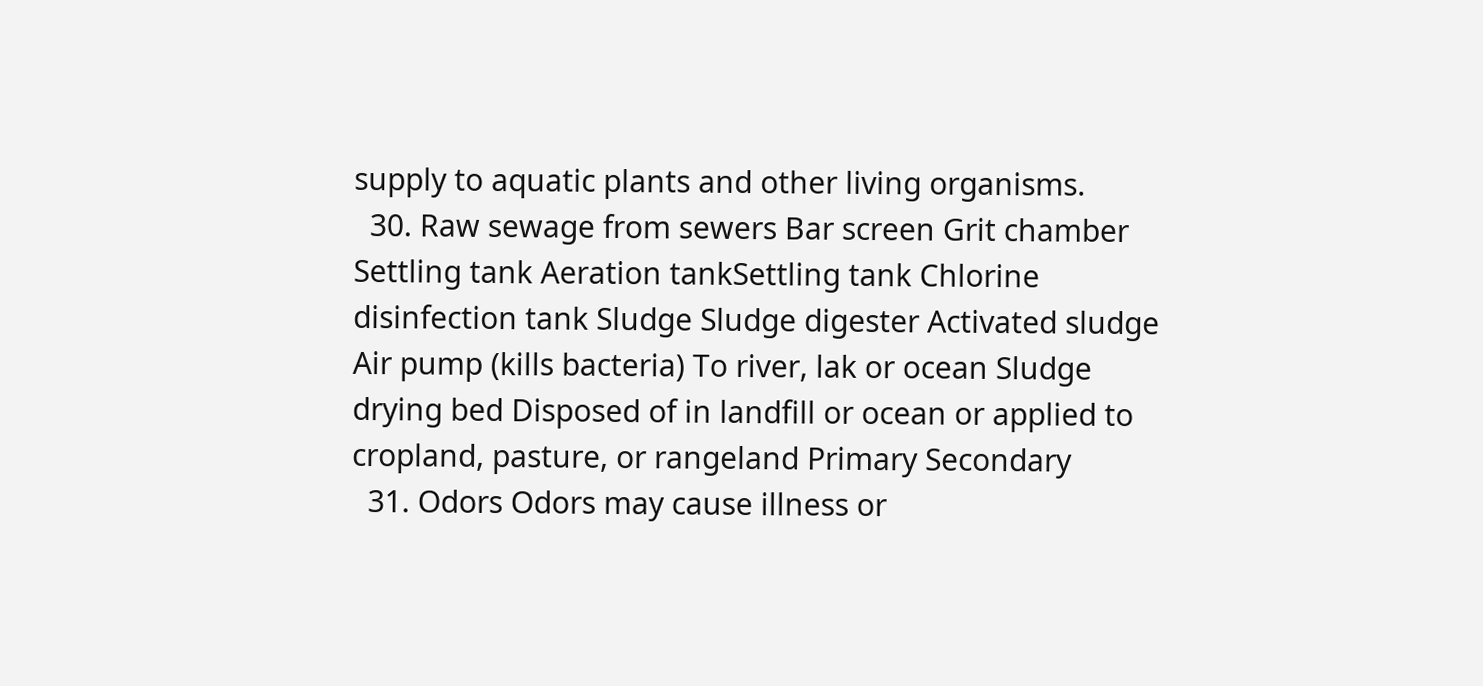supply to aquatic plants and other living organisms.
  30. Raw sewage from sewers Bar screen Grit chamber Settling tank Aeration tankSettling tank Chlorine disinfection tank Sludge Sludge digester Activated sludge Air pump (kills bacteria) To river, lak or ocean Sludge drying bed Disposed of in landfill or ocean or applied to cropland, pasture, or rangeland Primary Secondary
  31. Odors Odors may cause illness or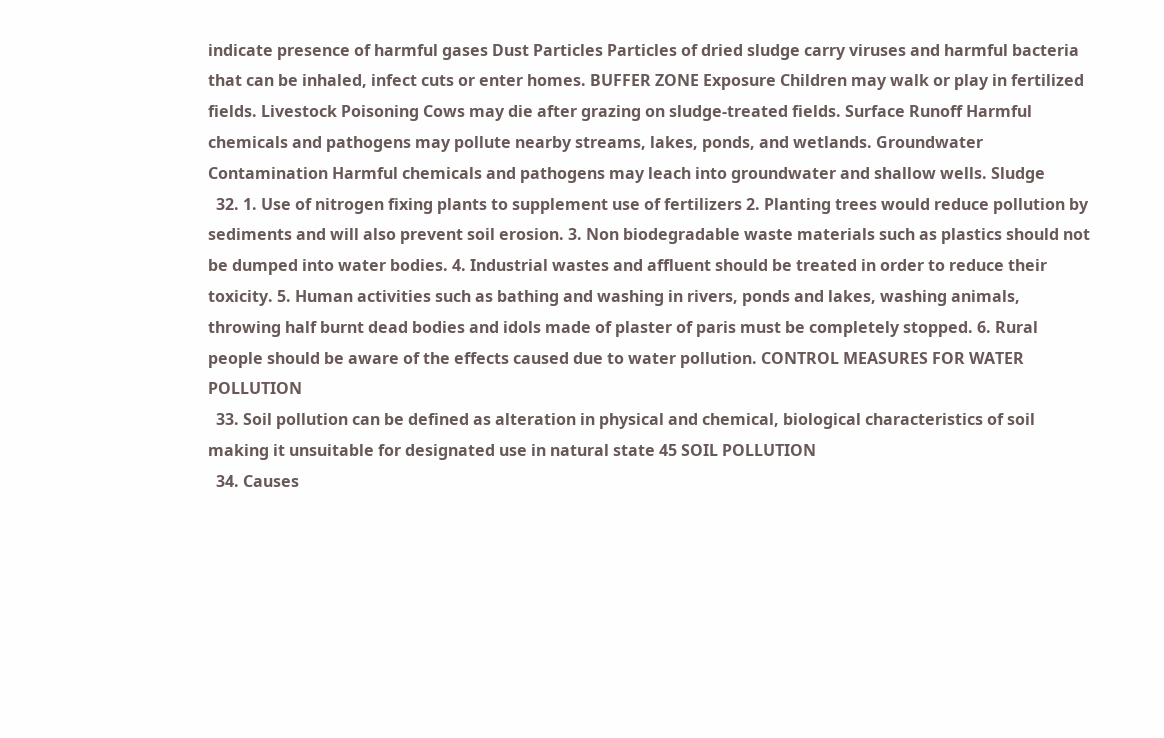indicate presence of harmful gases Dust Particles Particles of dried sludge carry viruses and harmful bacteria that can be inhaled, infect cuts or enter homes. BUFFER ZONE Exposure Children may walk or play in fertilized fields. Livestock Poisoning Cows may die after grazing on sludge-treated fields. Surface Runoff Harmful chemicals and pathogens may pollute nearby streams, lakes, ponds, and wetlands. Groundwater Contamination Harmful chemicals and pathogens may leach into groundwater and shallow wells. Sludge
  32. 1. Use of nitrogen fixing plants to supplement use of fertilizers 2. Planting trees would reduce pollution by sediments and will also prevent soil erosion. 3. Non biodegradable waste materials such as plastics should not be dumped into water bodies. 4. Industrial wastes and affluent should be treated in order to reduce their toxicity. 5. Human activities such as bathing and washing in rivers, ponds and lakes, washing animals, throwing half burnt dead bodies and idols made of plaster of paris must be completely stopped. 6. Rural people should be aware of the effects caused due to water pollution. CONTROL MEASURES FOR WATER POLLUTION
  33. Soil pollution can be defined as alteration in physical and chemical, biological characteristics of soil making it unsuitable for designated use in natural state 45 SOIL POLLUTION
  34. Causes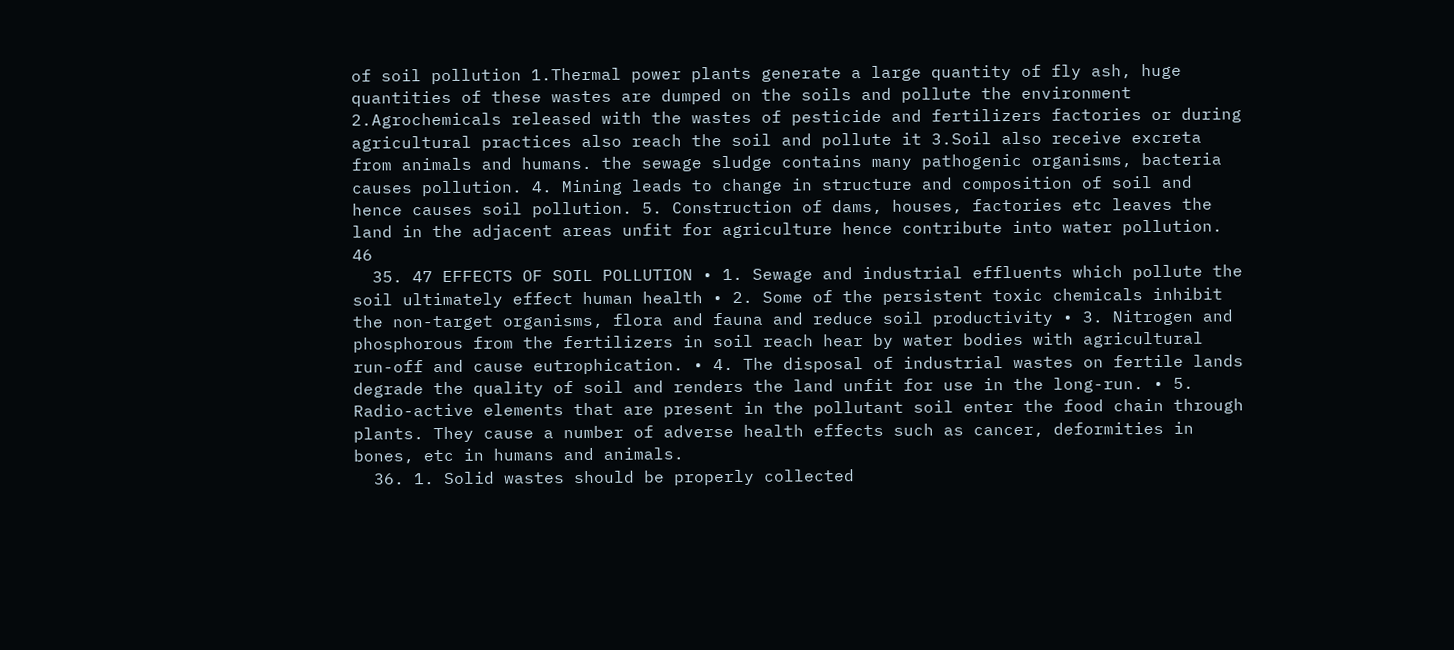of soil pollution 1.Thermal power plants generate a large quantity of fly ash, huge quantities of these wastes are dumped on the soils and pollute the environment 2.Agrochemicals released with the wastes of pesticide and fertilizers factories or during agricultural practices also reach the soil and pollute it 3.Soil also receive excreta from animals and humans. the sewage sludge contains many pathogenic organisms, bacteria causes pollution. 4. Mining leads to change in structure and composition of soil and hence causes soil pollution. 5. Construction of dams, houses, factories etc leaves the land in the adjacent areas unfit for agriculture hence contribute into water pollution. 46
  35. 47 EFFECTS OF SOIL POLLUTION • 1. Sewage and industrial effluents which pollute the soil ultimately effect human health • 2. Some of the persistent toxic chemicals inhibit the non-target organisms, flora and fauna and reduce soil productivity • 3. Nitrogen and phosphorous from the fertilizers in soil reach hear by water bodies with agricultural run-off and cause eutrophication. • 4. The disposal of industrial wastes on fertile lands degrade the quality of soil and renders the land unfit for use in the long-run. • 5. Radio-active elements that are present in the pollutant soil enter the food chain through plants. They cause a number of adverse health effects such as cancer, deformities in bones, etc in humans and animals.
  36. 1. Solid wastes should be properly collected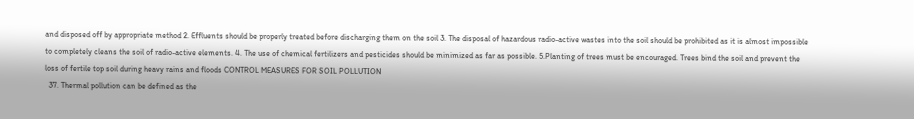and disposed off by appropriate method 2. Effluents should be properly treated before discharging them on the soil 3. The disposal of hazardous radio-active wastes into the soil should be prohibited as it is almost impossible to completely cleans the soil of radio-active elements. 4. The use of chemical fertilizers and pesticides should be minimized as far as possible. 5.Planting of trees must be encouraged. Trees bind the soil and prevent the loss of fertile top soil during heavy rains and floods CONTROL MEASURES FOR SOIL POLLUTION
  37. Thermal pollution can be defined as the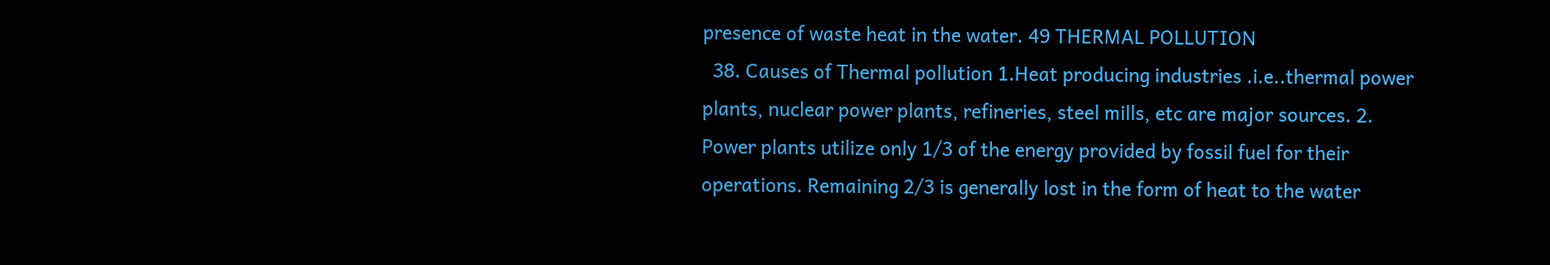presence of waste heat in the water. 49 THERMAL POLLUTION
  38. Causes of Thermal pollution 1.Heat producing industries .i.e..thermal power plants, nuclear power plants, refineries, steel mills, etc are major sources. 2. Power plants utilize only 1/3 of the energy provided by fossil fuel for their operations. Remaining 2/3 is generally lost in the form of heat to the water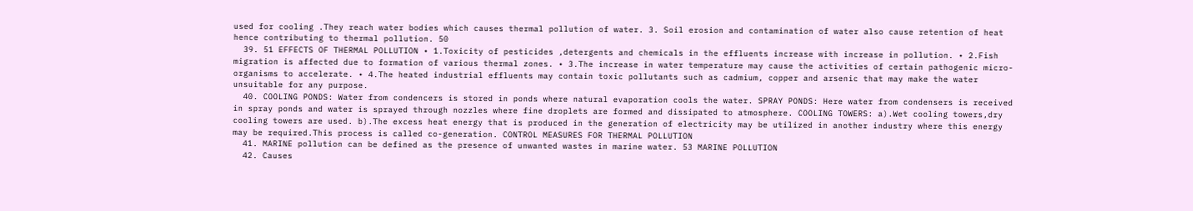used for cooling .They reach water bodies which causes thermal pollution of water. 3. Soil erosion and contamination of water also cause retention of heat hence contributing to thermal pollution. 50
  39. 51 EFFECTS OF THERMAL POLLUTION • 1.Toxicity of pesticides ,detergents and chemicals in the effluents increase with increase in pollution. • 2.Fish migration is affected due to formation of various thermal zones. • 3.The increase in water temperature may cause the activities of certain pathogenic micro-organisms to accelerate. • 4.The heated industrial effluents may contain toxic pollutants such as cadmium, copper and arsenic that may make the water unsuitable for any purpose.
  40. COOLING PONDS: Water from condencers is stored in ponds where natural evaporation cools the water. SPRAY PONDS: Here water from condensers is received in spray ponds and water is sprayed through nozzles where fine droplets are formed and dissipated to atmosphere. COOLING TOWERS: a).Wet cooling towers,dry cooling towers are used. b).The excess heat energy that is produced in the generation of electricity may be utilized in another industry where this energy may be required.This process is called co-generation. CONTROL MEASURES FOR THERMAL POLLUTION
  41. MARINE pollution can be defined as the presence of unwanted wastes in marine water. 53 MARINE POLLUTION
  42. Causes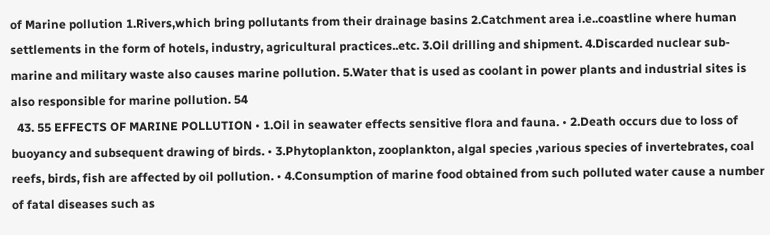of Marine pollution 1.Rivers,which bring pollutants from their drainage basins 2.Catchment area i.e..coastline where human settlements in the form of hotels, industry, agricultural practices..etc. 3.Oil drilling and shipment. 4.Discarded nuclear sub-marine and military waste also causes marine pollution. 5.Water that is used as coolant in power plants and industrial sites is also responsible for marine pollution. 54
  43. 55 EFFECTS OF MARINE POLLUTION • 1.Oil in seawater effects sensitive flora and fauna. • 2.Death occurs due to loss of buoyancy and subsequent drawing of birds. • 3.Phytoplankton, zooplankton, algal species ,various species of invertebrates, coal reefs, birds, fish are affected by oil pollution. • 4.Consumption of marine food obtained from such polluted water cause a number of fatal diseases such as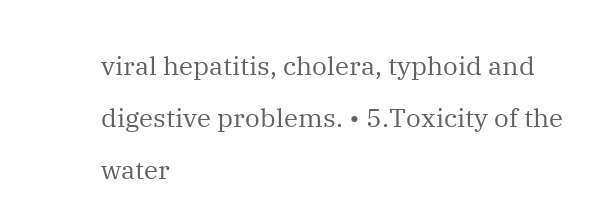viral hepatitis, cholera, typhoid and digestive problems. • 5.Toxicity of the water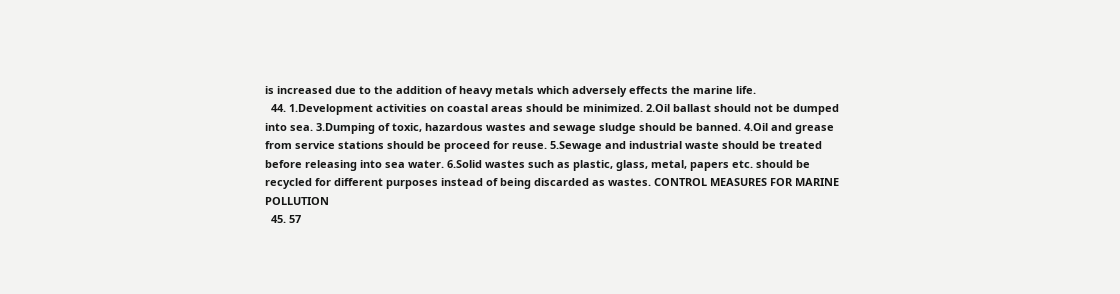is increased due to the addition of heavy metals which adversely effects the marine life.
  44. 1.Development activities on coastal areas should be minimized. 2.Oil ballast should not be dumped into sea. 3.Dumping of toxic, hazardous wastes and sewage sludge should be banned. 4.Oil and grease from service stations should be proceed for reuse. 5.Sewage and industrial waste should be treated before releasing into sea water. 6.Solid wastes such as plastic, glass, metal, papers etc. should be recycled for different purposes instead of being discarded as wastes. CONTROL MEASURES FOR MARINE POLLUTION
  45. 57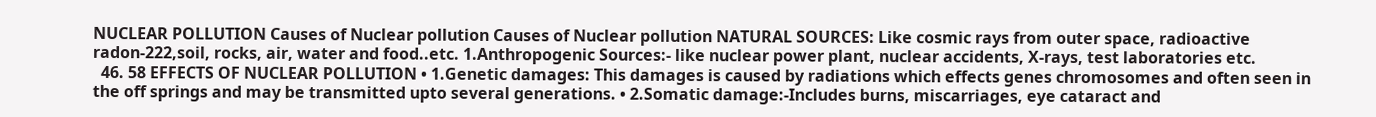NUCLEAR POLLUTION Causes of Nuclear pollution Causes of Nuclear pollution NATURAL SOURCES: Like cosmic rays from outer space, radioactive radon-222,soil, rocks, air, water and food..etc. 1.Anthropogenic Sources:- like nuclear power plant, nuclear accidents, X-rays, test laboratories etc.
  46. 58 EFFECTS OF NUCLEAR POLLUTION • 1.Genetic damages: This damages is caused by radiations which effects genes chromosomes and often seen in the off springs and may be transmitted upto several generations. • 2.Somatic damage:-Includes burns, miscarriages, eye cataract and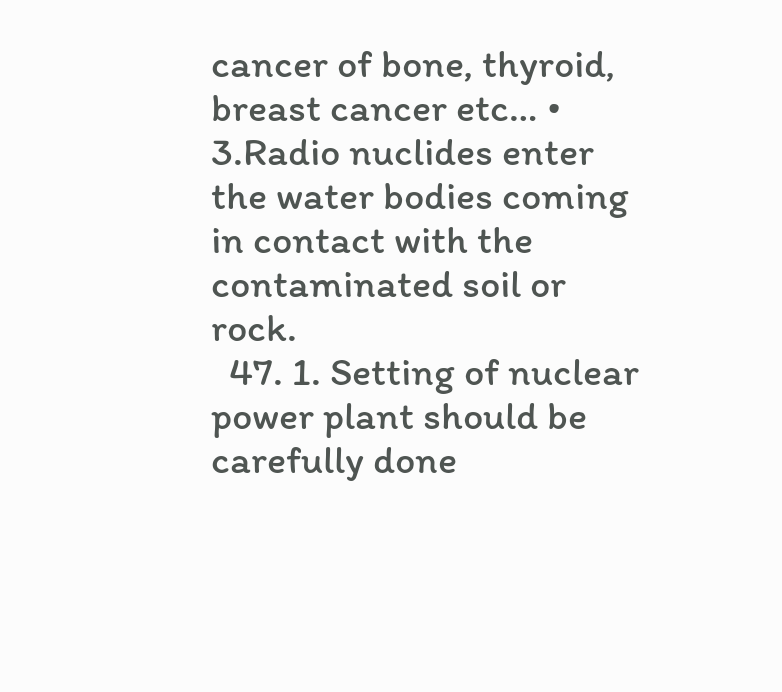cancer of bone, thyroid, breast cancer etc… • 3.Radio nuclides enter the water bodies coming in contact with the contaminated soil or rock.
  47. 1. Setting of nuclear power plant should be carefully done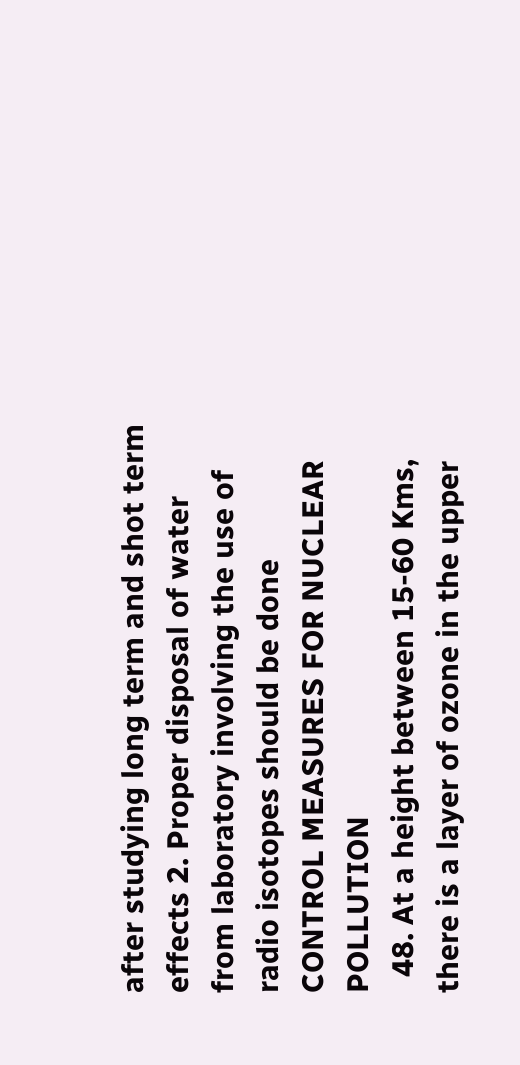after studying long term and shot term effects 2. Proper disposal of water from laboratory involving the use of radio isotopes should be done CONTROL MEASURES FOR NUCLEAR POLLUTION
  48. At a height between 15-60 Kms, there is a layer of ozone in the upper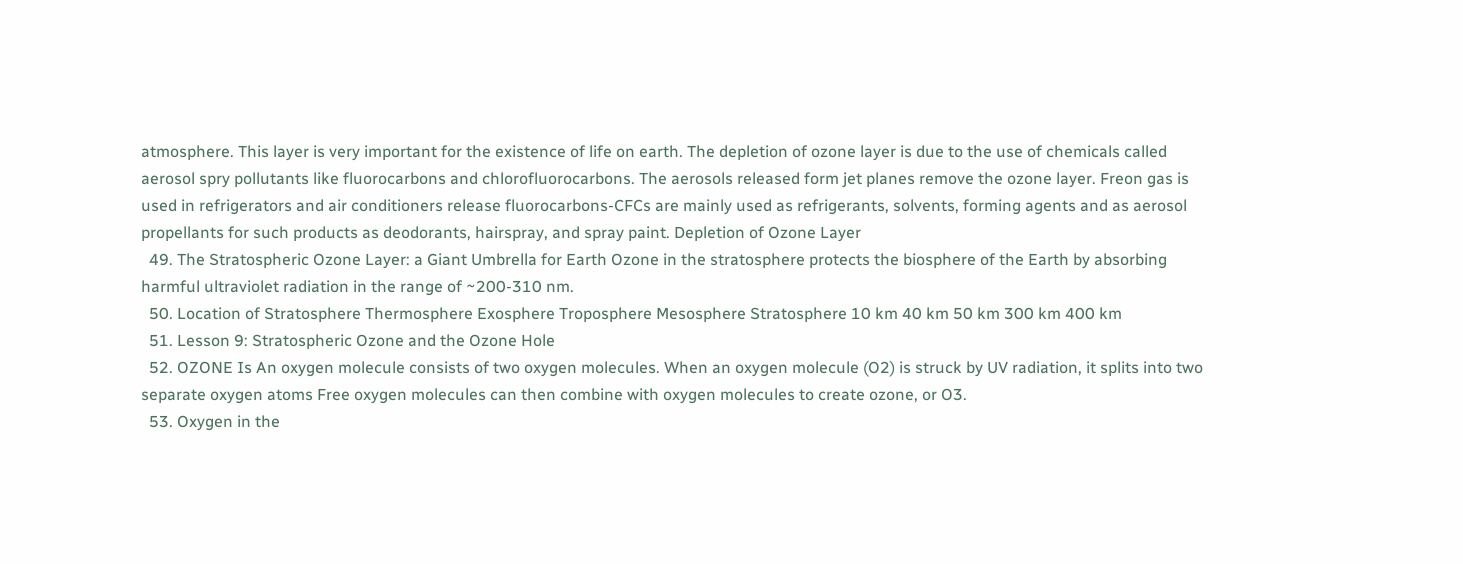atmosphere. This layer is very important for the existence of life on earth. The depletion of ozone layer is due to the use of chemicals called aerosol spry pollutants like fluorocarbons and chlorofluorocarbons. The aerosols released form jet planes remove the ozone layer. Freon gas is used in refrigerators and air conditioners release fluorocarbons-CFCs are mainly used as refrigerants, solvents, forming agents and as aerosol propellants for such products as deodorants, hairspray, and spray paint. Depletion of Ozone Layer
  49. The Stratospheric Ozone Layer: a Giant Umbrella for Earth Ozone in the stratosphere protects the biosphere of the Earth by absorbing harmful ultraviolet radiation in the range of ~200-310 nm.
  50. Location of Stratosphere Thermosphere Exosphere Troposphere Mesosphere Stratosphere 10 km 40 km 50 km 300 km 400 km
  51. Lesson 9: Stratospheric Ozone and the Ozone Hole
  52. OZONE Is An oxygen molecule consists of two oxygen molecules. When an oxygen molecule (O2) is struck by UV radiation, it splits into two separate oxygen atoms Free oxygen molecules can then combine with oxygen molecules to create ozone, or O3.
  53. Oxygen in the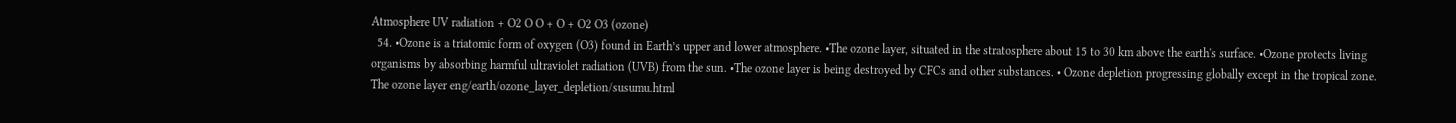Atmosphere UV radiation + O2 O O + O + O2 O3 (ozone)
  54. •Ozone is a triatomic form of oxygen (O3) found in Earth’s upper and lower atmosphere. •The ozone layer, situated in the stratosphere about 15 to 30 km above the earth's surface. •Ozone protects living organisms by absorbing harmful ultraviolet radiation (UVB) from the sun. •The ozone layer is being destroyed by CFCs and other substances. • Ozone depletion progressing globally except in the tropical zone. The ozone layer eng/earth/ozone_layer_depletion/susumu.html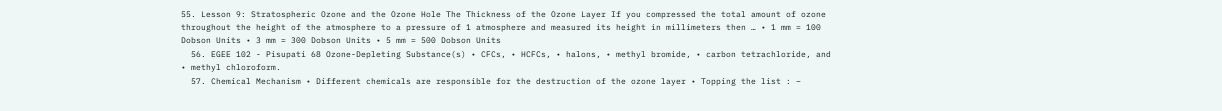55. Lesson 9: Stratospheric Ozone and the Ozone Hole The Thickness of the Ozone Layer If you compressed the total amount of ozone throughout the height of the atmosphere to a pressure of 1 atmosphere and measured its height in millimeters then … • 1 mm = 100 Dobson Units • 3 mm = 300 Dobson Units • 5 mm = 500 Dobson Units
  56. EGEE 102 - Pisupati 68 Ozone-Depleting Substance(s) • CFCs, • HCFCs, • halons, • methyl bromide, • carbon tetrachloride, and • methyl chloroform.
  57. Chemical Mechanism • Different chemicals are responsible for the destruction of the ozone layer • Topping the list : –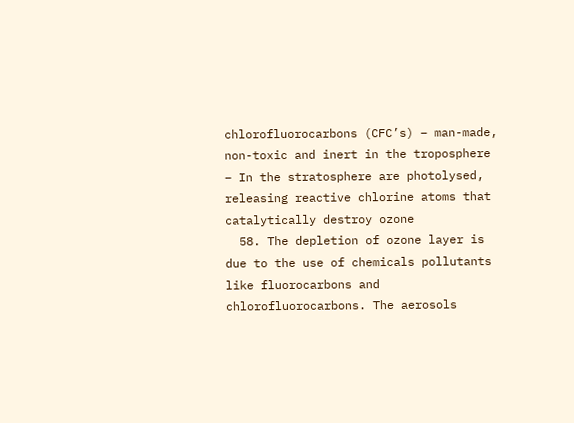chlorofluorocarbons (CFC’s) – man-made, non-toxic and inert in the troposphere – In the stratosphere are photolysed, releasing reactive chlorine atoms that catalytically destroy ozone
  58. The depletion of ozone layer is due to the use of chemicals pollutants like fluorocarbons and chlorofluorocarbons. The aerosols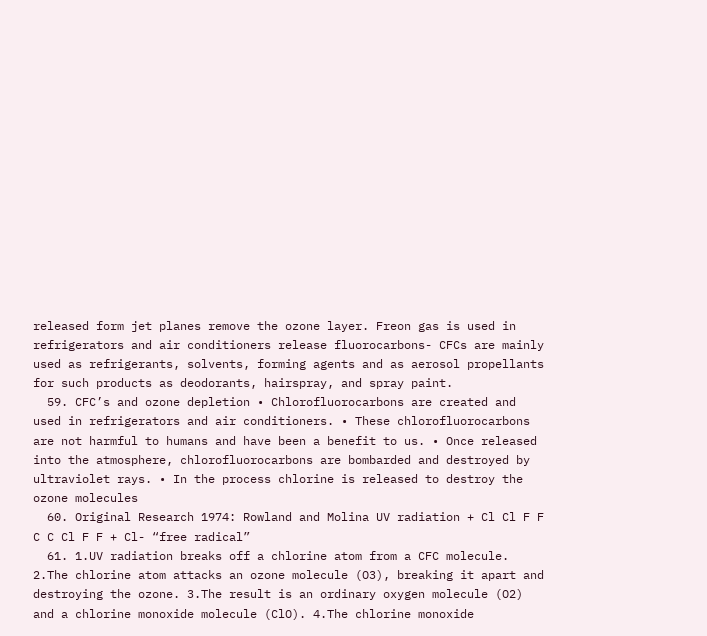released form jet planes remove the ozone layer. Freon gas is used in refrigerators and air conditioners release fluorocarbons- CFCs are mainly used as refrigerants, solvents, forming agents and as aerosol propellants for such products as deodorants, hairspray, and spray paint.
  59. CFC’s and ozone depletion • Chlorofluorocarbons are created and used in refrigerators and air conditioners. • These chlorofluorocarbons are not harmful to humans and have been a benefit to us. • Once released into the atmosphere, chlorofluorocarbons are bombarded and destroyed by ultraviolet rays. • In the process chlorine is released to destroy the ozone molecules
  60. Original Research 1974: Rowland and Molina UV radiation + Cl Cl F F C C Cl F F + Cl- “free radical”
  61. 1.UV radiation breaks off a chlorine atom from a CFC molecule. 2.The chlorine atom attacks an ozone molecule (O3), breaking it apart and destroying the ozone. 3.The result is an ordinary oxygen molecule (O2) and a chlorine monoxide molecule (ClO). 4.The chlorine monoxide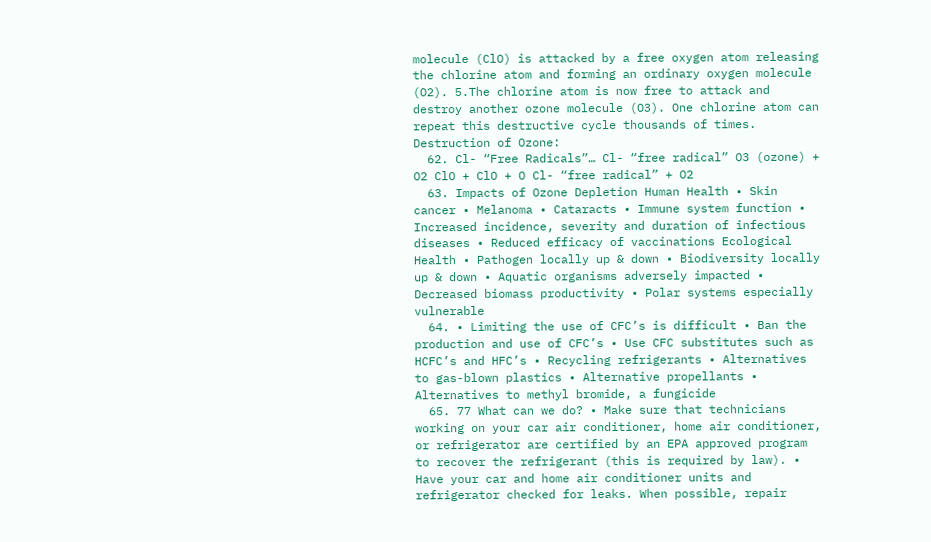molecule (ClO) is attacked by a free oxygen atom releasing the chlorine atom and forming an ordinary oxygen molecule (O2). 5.The chlorine atom is now free to attack and destroy another ozone molecule (O3). One chlorine atom can repeat this destructive cycle thousands of times. Destruction of Ozone:
  62. Cl- “Free Radicals”… Cl- “free radical” O3 (ozone) + O2 ClO + ClO + O Cl- “free radical” + O2
  63. Impacts of Ozone Depletion Human Health • Skin cancer • Melanoma • Cataracts • Immune system function • Increased incidence, severity and duration of infectious diseases • Reduced efficacy of vaccinations Ecological Health • Pathogen locally up & down • Biodiversity locally up & down • Aquatic organisms adversely impacted • Decreased biomass productivity • Polar systems especially vulnerable
  64. • Limiting the use of CFC’s is difficult • Ban the production and use of CFC’s • Use CFC substitutes such as HCFC’s and HFC’s • Recycling refrigerants • Alternatives to gas-blown plastics • Alternative propellants • Alternatives to methyl bromide, a fungicide
  65. 77 What can we do? • Make sure that technicians working on your car air conditioner, home air conditioner, or refrigerator are certified by an EPA approved program to recover the refrigerant (this is required by law). • Have your car and home air conditioner units and refrigerator checked for leaks. When possible, repair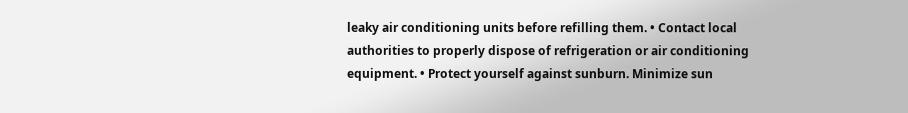leaky air conditioning units before refilling them. • Contact local authorities to properly dispose of refrigeration or air conditioning equipment. • Protect yourself against sunburn. Minimize sun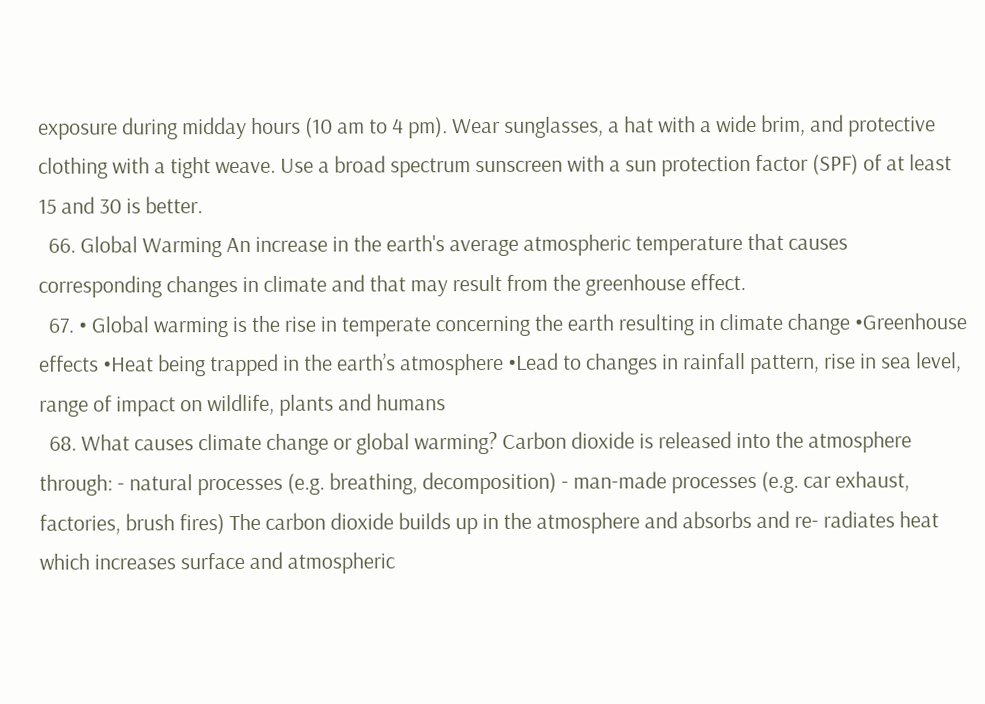exposure during midday hours (10 am to 4 pm). Wear sunglasses, a hat with a wide brim, and protective clothing with a tight weave. Use a broad spectrum sunscreen with a sun protection factor (SPF) of at least 15 and 30 is better.
  66. Global Warming An increase in the earth's average atmospheric temperature that causes corresponding changes in climate and that may result from the greenhouse effect.
  67. • Global warming is the rise in temperate concerning the earth resulting in climate change •Greenhouse effects •Heat being trapped in the earth’s atmosphere •Lead to changes in rainfall pattern, rise in sea level, range of impact on wildlife, plants and humans
  68. What causes climate change or global warming? Carbon dioxide is released into the atmosphere through: - natural processes (e.g. breathing, decomposition) - man-made processes (e.g. car exhaust, factories, brush fires) The carbon dioxide builds up in the atmosphere and absorbs and re- radiates heat which increases surface and atmospheric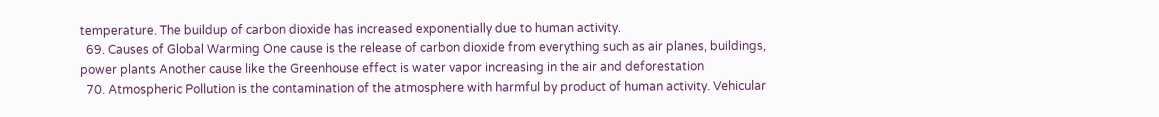temperature. The buildup of carbon dioxide has increased exponentially due to human activity.
  69. Causes of Global Warming One cause is the release of carbon dioxide from everything such as air planes, buildings, power plants Another cause like the Greenhouse effect is water vapor increasing in the air and deforestation
  70. Atmospheric Pollution is the contamination of the atmosphere with harmful by product of human activity. Vehicular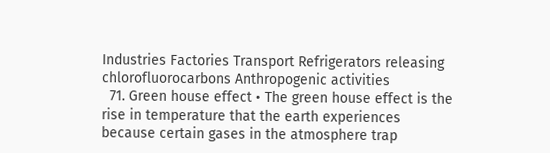Industries Factories Transport Refrigerators releasing chlorofluorocarbons Anthropogenic activities
  71. Green house effect • The green house effect is the rise in temperature that the earth experiences because certain gases in the atmosphere trap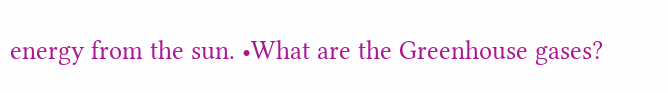energy from the sun. •What are the Greenhouse gases?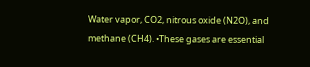Water vapor, CO2, nitrous oxide (N2O), and methane (CH4). •These gases are essential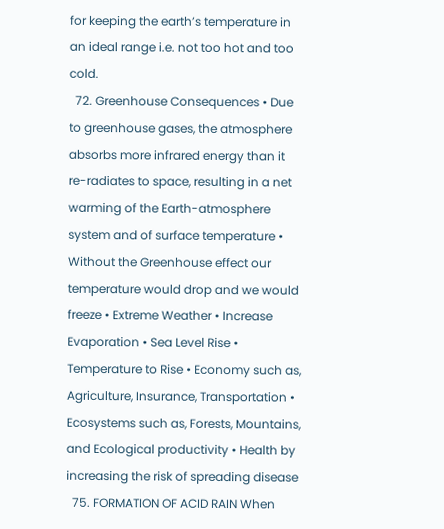for keeping the earth’s temperature in an ideal range i.e. not too hot and too cold.
  72. Greenhouse Consequences • Due to greenhouse gases, the atmosphere absorbs more infrared energy than it re-radiates to space, resulting in a net warming of the Earth-atmosphere system and of surface temperature • Without the Greenhouse effect our temperature would drop and we would freeze • Extreme Weather • Increase Evaporation • Sea Level Rise • Temperature to Rise • Economy such as, Agriculture, Insurance, Transportation • Ecosystems such as, Forests, Mountains, and Ecological productivity • Health by increasing the risk of spreading disease
  75. FORMATION OF ACID RAIN When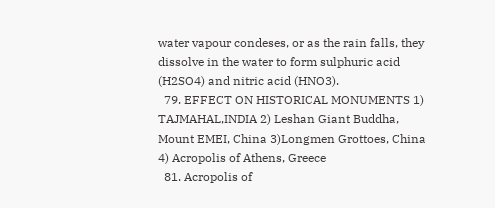water vapour condeses, or as the rain falls, they dissolve in the water to form sulphuric acid (H2SO4) and nitric acid (HNO3).
  79. EFFECT ON HISTORICAL MONUMENTS 1) TAJMAHAL,INDIA 2) Leshan Giant Buddha, Mount EMEI, China 3)Longmen Grottoes, China 4) Acropolis of Athens, Greece
  81. Acropolis of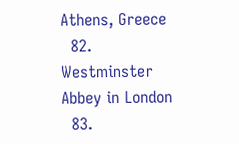Athens, Greece
  82. Westminster Abbey in London
  83.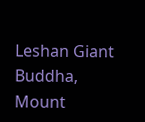Leshan Giant Buddha, Mount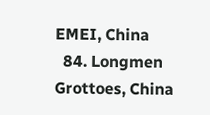EMEI, China
  84. Longmen Grottoes, China